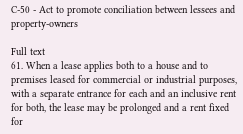C-50 - Act to promote conciliation between lessees and property-owners

Full text
61. When a lease applies both to a house and to premises leased for commercial or industrial purposes, with a separate entrance for each and an inclusive rent for both, the lease may be prolonged and a rent fixed for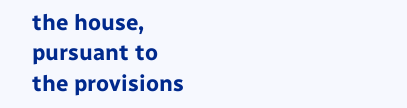the house, pursuant to the provisions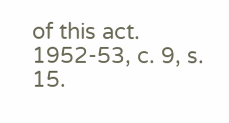of this act.
1952-53, c. 9, s. 15.